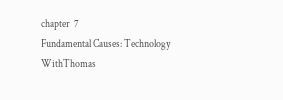chapter  7
Fundamental Causes: Technology
WithThomas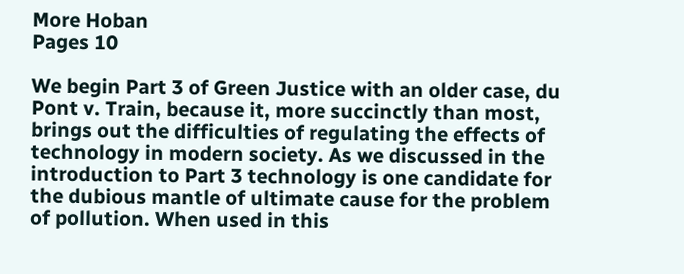More Hoban
Pages 10

We begin Part 3 of Green Justice with an older case, du Pont v. Train, because it, more succinctly than most, brings out the difficulties of regulating the effects of technology in modern society. As we discussed in the introduction to Part 3 technology is one candidate for the dubious mantle of ultimate cause for the problem of pollution. When used in this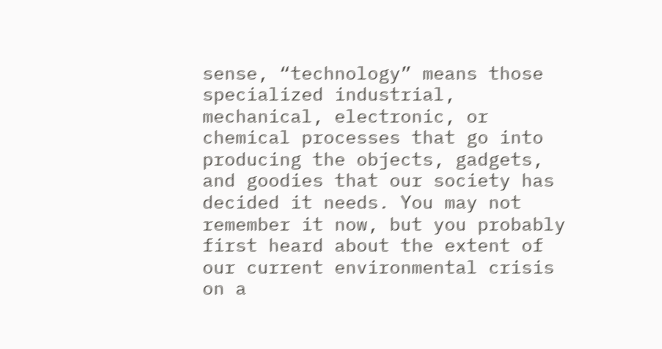sense, “technology” means those specialized industrial, mechanical, electronic, or chemical processes that go into producing the objects, gadgets, and goodies that our society has decided it needs. You may not remember it now, but you probably first heard about the extent of our current environmental crisis on a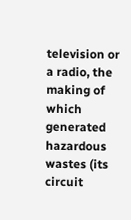television or a radio, the making of which generated hazardous wastes (its circuit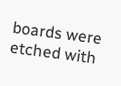boards were etched with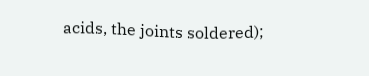acids, the joints soldered);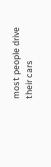most people drive their cars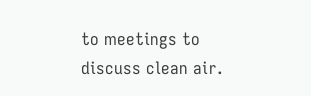to meetings to discuss clean air.